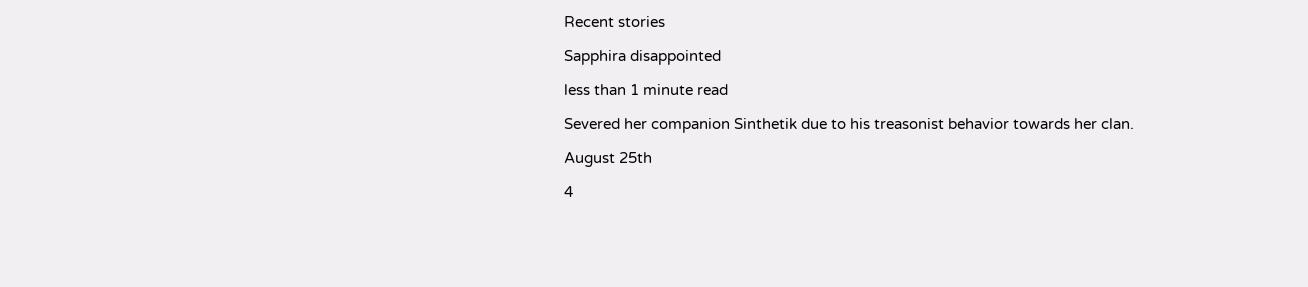Recent stories

Sapphira disappointed

less than 1 minute read

Severed her companion Sinthetik due to his treasonist behavior towards her clan.

August 25th

4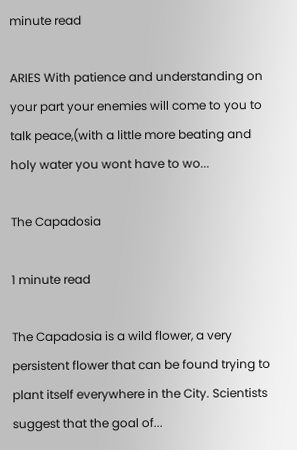minute read

ARIES With patience and understanding on your part your enemies will come to you to talk peace,(with a little more beating and holy water you wont have to wo...

The Capadosia

1 minute read

The Capadosia is a wild flower, a very persistent flower that can be found trying to plant itself everywhere in the City. Scientists suggest that the goal of...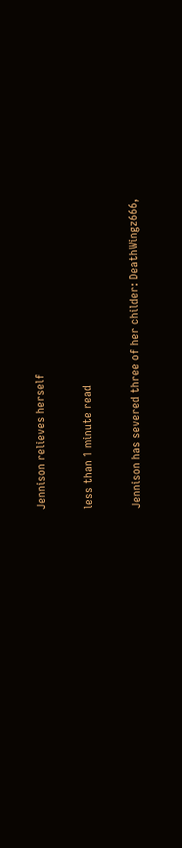Jennison relieves herself

less than 1 minute read

Jennison has severed three of her childer: DeathWingz666,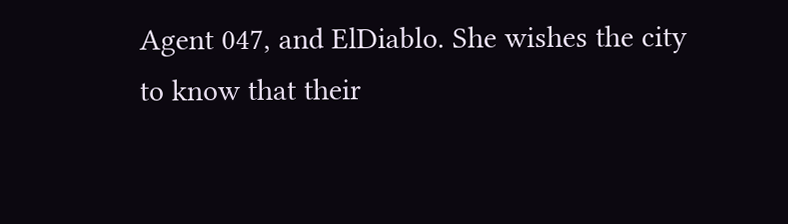Agent 047, and ElDiablo. She wishes the city to know that their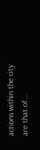actions within the city are that of...